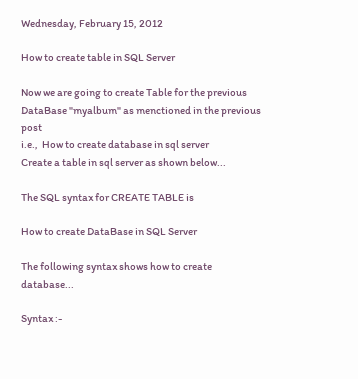Wednesday, February 15, 2012

How to create table in SQL Server

Now we are going to create Table for the previous DataBase "myalbum" as menctioned in the previous post
i.e.,  How to create database in sql server
Create a table in sql server as shown below...

The SQL syntax for CREATE TABLE is

How to create DataBase in SQL Server

The following syntax shows how to create database...

Syntax :-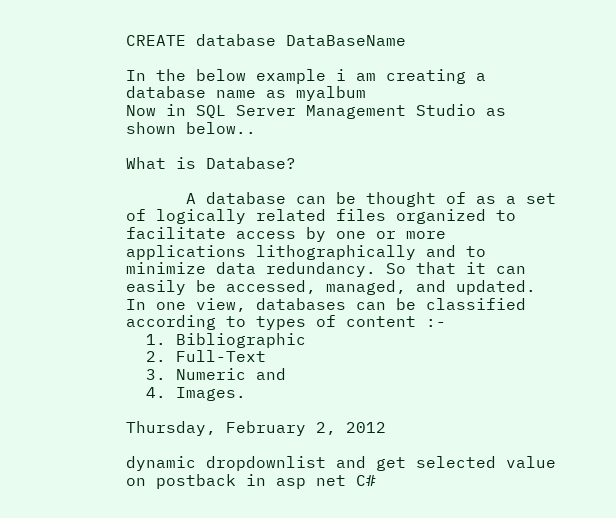CREATE database DataBaseName

In the below example i am creating a database name as myalbum
Now in SQL Server Management Studio as shown below..

What is Database?

      A database can be thought of as a set of logically related files organized to facilitate access by one or more applications lithographically and to minimize data redundancy. So that it can easily be accessed, managed, and updated. In one view, databases can be classified according to types of content :-
  1. Bibliographic
  2. Full-Text
  3. Numeric and
  4. Images.

Thursday, February 2, 2012

dynamic dropdownlist and get selected value on postback in asp net C#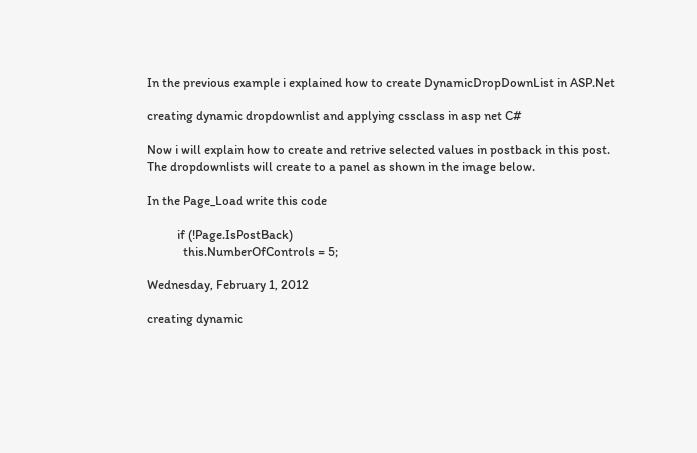In the previous example i explained how to create DynamicDropDownList in ASP.Net

creating dynamic dropdownlist and applying cssclass in asp net C#

Now i will explain how to create and retrive selected values in postback in this post.
The dropdownlists will create to a panel as shown in the image below.

In the Page_Load write this code

          if (!Page.IsPostBack)
            this.NumberOfControls = 5;

Wednesday, February 1, 2012

creating dynamic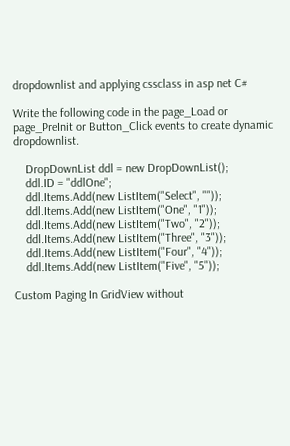dropdownlist and applying cssclass in asp net C#

Write the following code in the page_Load or page_PreInit or Button_Click events to create dynamic dropdownlist.

    DropDownList ddl = new DropDownList();
    ddl.ID = "ddlOne";
    ddl.Items.Add(new ListItem("Select", ""));
    ddl.Items.Add(new ListItem("One", "1"));
    ddl.Items.Add(new ListItem("Two", "2"));
    ddl.Items.Add(new ListItem("Three", "3"));
    ddl.Items.Add(new ListItem("Four", "4"));
    ddl.Items.Add(new ListItem("Five", "5"));

Custom Paging In GridView without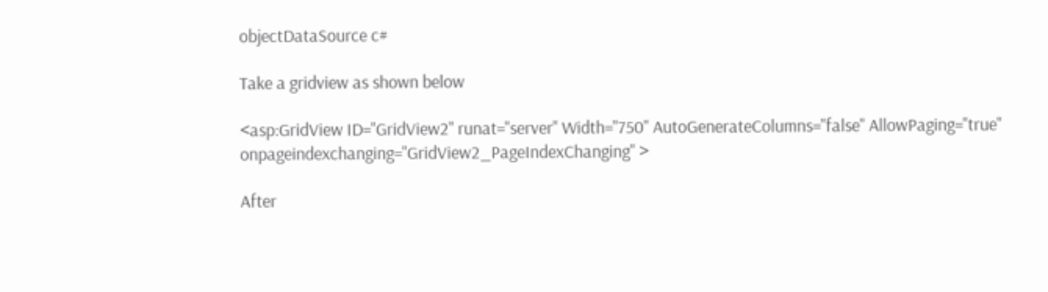objectDataSource c#

Take a gridview as shown below

<asp:GridView ID="GridView2" runat="server" Width="750" AutoGenerateColumns="false" AllowPaging="true" onpageindexchanging="GridView2_PageIndexChanging" >

After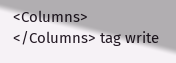<Columns> </Columns> tag write